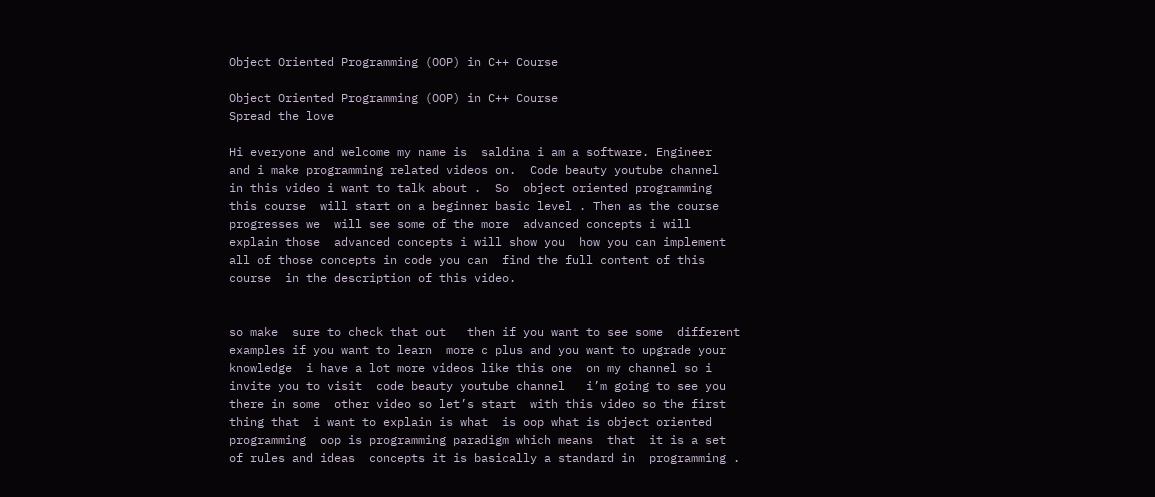Object Oriented Programming (OOP) in C++ Course

Object Oriented Programming (OOP) in C++ Course
Spread the love

Hi everyone and welcome my name is  saldina i am a software. Engineer  and i make programming related videos on.  Code beauty youtube channel   in this video i want to talk about .  So  object oriented programming this course  will start on a beginner basic level . Then as the course progresses we  will see some of the more  advanced concepts i will explain those  advanced concepts i will show you  how you can implement  all of those concepts in code you can  find the full content of this course  in the description of this video.


so make  sure to check that out   then if you want to see some  different examples if you want to learn  more c plus and you want to upgrade your  knowledge  i have a lot more videos like this one  on my channel so i invite you to visit  code beauty youtube channel   i’m going to see you there in some  other video so let’s start  with this video so the first thing that  i want to explain is what  is oop what is object oriented  programming  oop is programming paradigm which means  that  it is a set of rules and ideas  concepts it is basically a standard in  programming .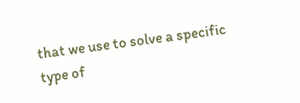that we use to solve a specific type of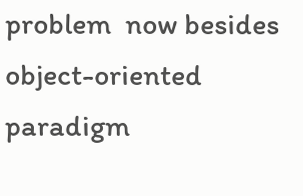problem  now besides object-oriented paradigm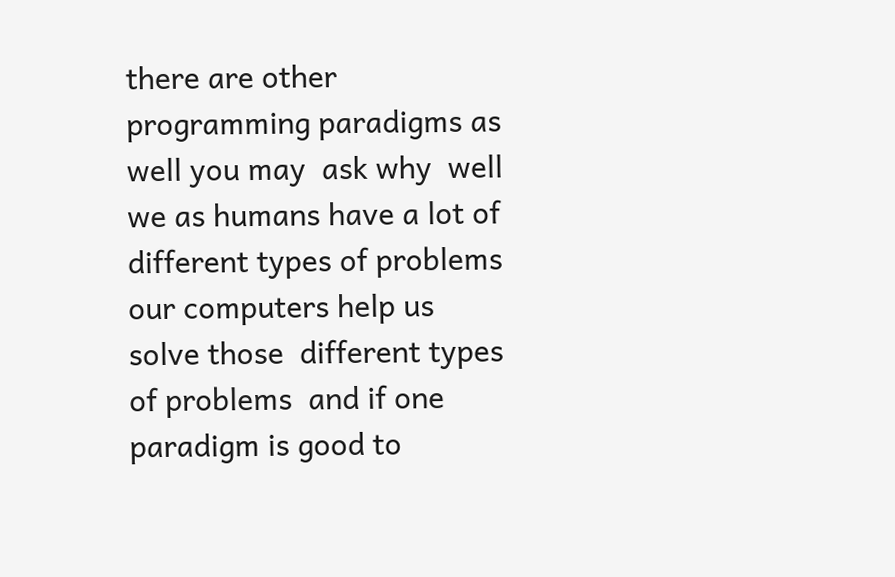there are other  programming paradigms as well you may  ask why  well we as humans have a lot of  different types of problems   our computers help us solve those  different types of problems  and if one paradigm is good to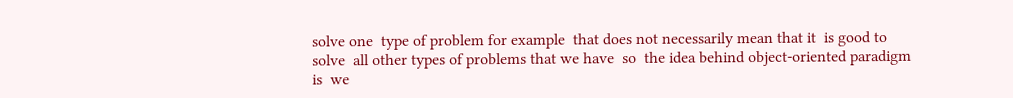solve one  type of problem for example  that does not necessarily mean that it  is good to solve  all other types of problems that we have  so  the idea behind object-oriented paradigm  is  we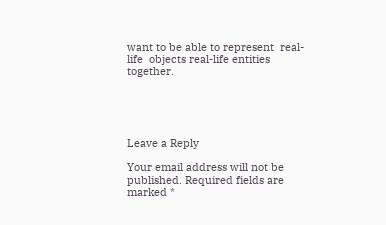want to be able to represent  real-life  objects real-life entities together.





Leave a Reply

Your email address will not be published. Required fields are marked *